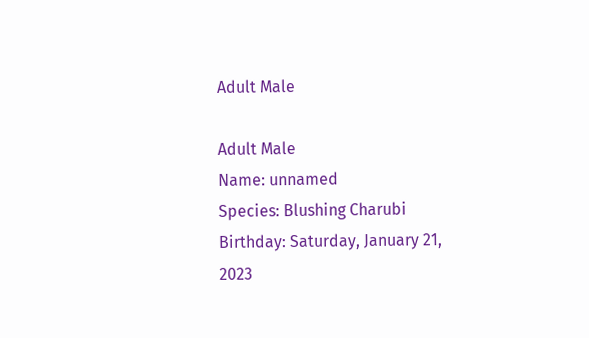Adult Male

Adult Male
Name: unnamed
Species: Blushing Charubi
Birthday: Saturday, January 21, 2023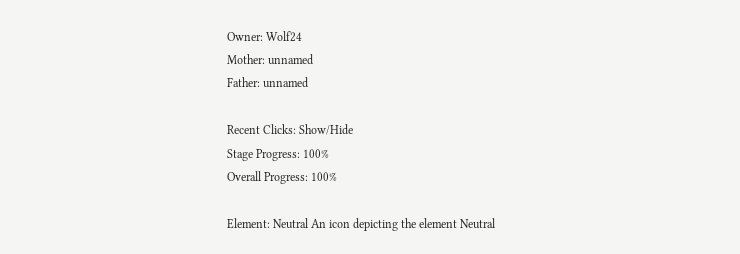Owner: Wolf24
Mother: unnamed
Father: unnamed

Recent Clicks: Show/Hide
Stage Progress: 100%
Overall Progress: 100%

Element: Neutral An icon depicting the element Neutral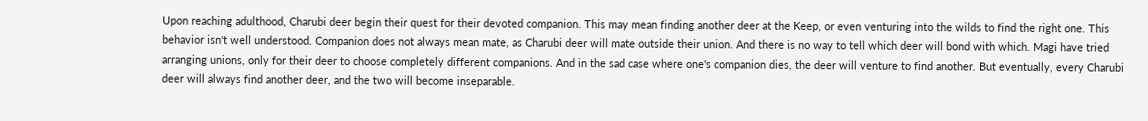Upon reaching adulthood, Charubi deer begin their quest for their devoted companion. This may mean finding another deer at the Keep, or even venturing into the wilds to find the right one. This behavior isn't well understood. Companion does not always mean mate, as Charubi deer will mate outside their union. And there is no way to tell which deer will bond with which. Magi have tried arranging unions, only for their deer to choose completely different companions. And in the sad case where one's companion dies, the deer will venture to find another. But eventually, every Charubi deer will always find another deer, and the two will become inseparable.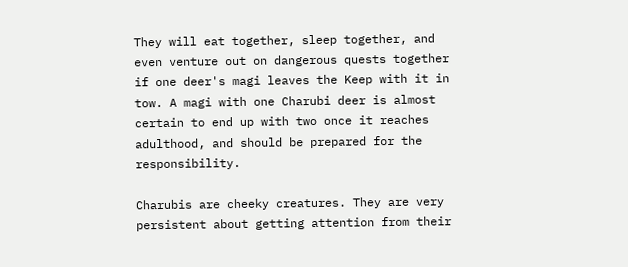They will eat together, sleep together, and even venture out on dangerous quests together if one deer's magi leaves the Keep with it in tow. A magi with one Charubi deer is almost certain to end up with two once it reaches adulthood, and should be prepared for the responsibility.

Charubis are cheeky creatures. They are very persistent about getting attention from their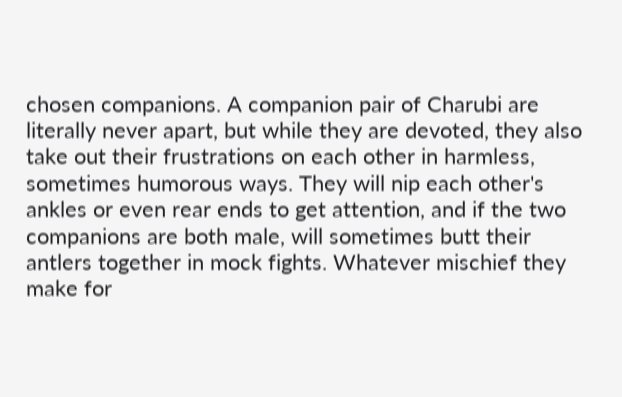chosen companions. A companion pair of Charubi are literally never apart, but while they are devoted, they also take out their frustrations on each other in harmless, sometimes humorous ways. They will nip each other's ankles or even rear ends to get attention, and if the two companions are both male, will sometimes butt their antlers together in mock fights. Whatever mischief they make for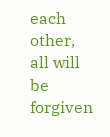each other, all will be forgiven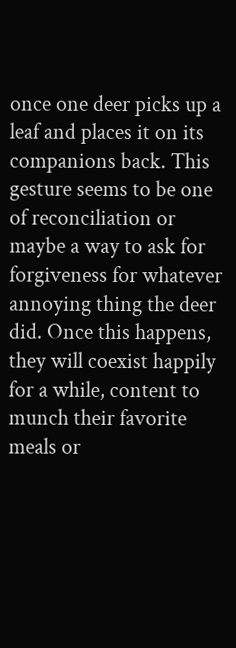once one deer picks up a leaf and places it on its companions back. This gesture seems to be one of reconciliation or maybe a way to ask for forgiveness for whatever annoying thing the deer did. Once this happens, they will coexist happily for a while, content to munch their favorite meals or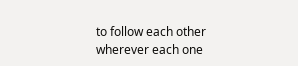to follow each other wherever each one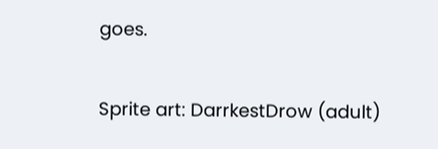goes.

Sprite art: DarrkestDrow (adult)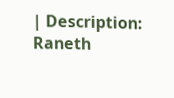| Description: Raneth